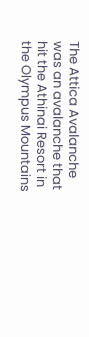The Attica Avalanche was an avalanche that hit the Athinai Resort in the Olympus Mountains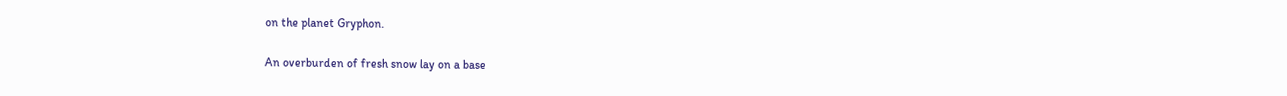on the planet Gryphon.

An overburden of fresh snow lay on a base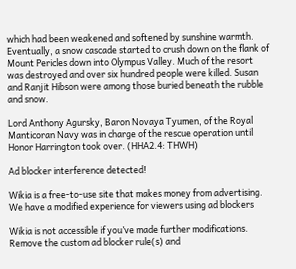which had been weakened and softened by sunshine warmth. Eventually, a snow cascade started to crush down on the flank of Mount Pericles down into Olympus Valley. Much of the resort was destroyed and over six hundred people were killed. Susan and Ranjit Hibson were among those buried beneath the rubble and snow.

Lord Anthony Agursky, Baron Novaya Tyumen, of the Royal Manticoran Navy was in charge of the rescue operation until Honor Harrington took over. (HHA2.4: THWH)

Ad blocker interference detected!

Wikia is a free-to-use site that makes money from advertising. We have a modified experience for viewers using ad blockers

Wikia is not accessible if you’ve made further modifications. Remove the custom ad blocker rule(s) and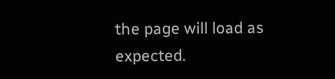the page will load as expected.